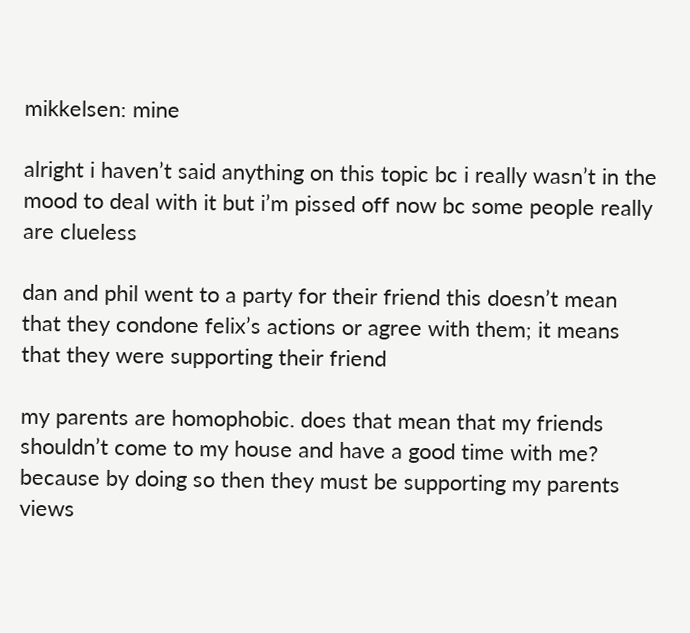mikkelsen: mine

alright i haven’t said anything on this topic bc i really wasn’t in the mood to deal with it but i’m pissed off now bc some people really are clueless

dan and phil went to a party for their friend this doesn’t mean that they condone felix’s actions or agree with them; it means that they were supporting their friend

my parents are homophobic. does that mean that my friends shouldn’t come to my house and have a good time with me? because by doing so then they must be supporting my parents views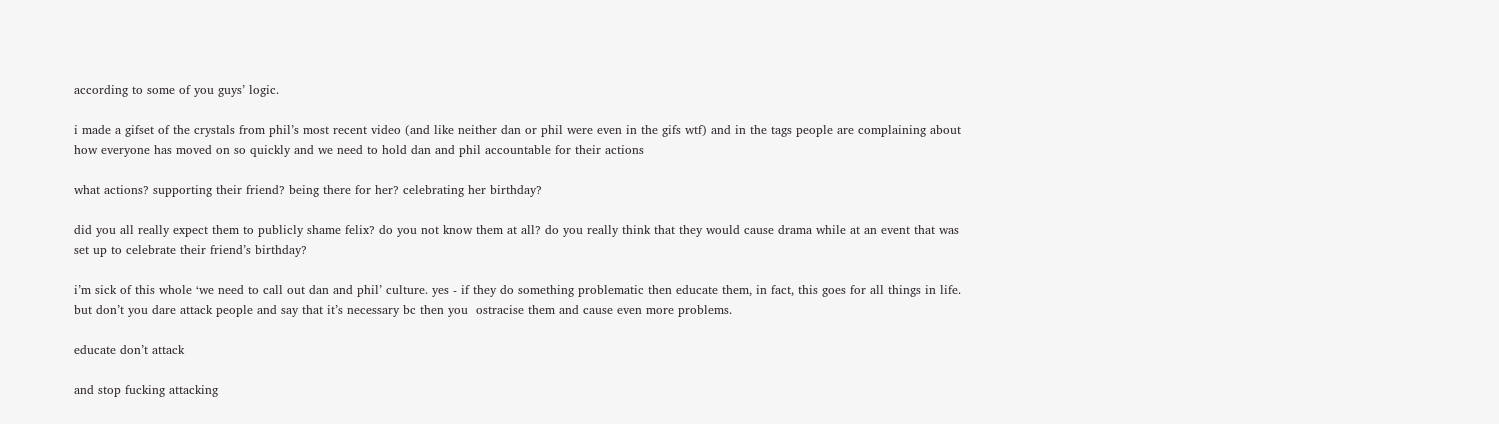according to some of you guys’ logic.

i made a gifset of the crystals from phil’s most recent video (and like neither dan or phil were even in the gifs wtf) and in the tags people are complaining about how everyone has moved on so quickly and we need to hold dan and phil accountable for their actions

what actions? supporting their friend? being there for her? celebrating her birthday?

did you all really expect them to publicly shame felix? do you not know them at all? do you really think that they would cause drama while at an event that was set up to celebrate their friend’s birthday?

i’m sick of this whole ‘we need to call out dan and phil’ culture. yes - if they do something problematic then educate them, in fact, this goes for all things in life. but don’t you dare attack people and say that it’s necessary bc then you  ostracise them and cause even more problems.

educate don’t attack

and stop fucking attacking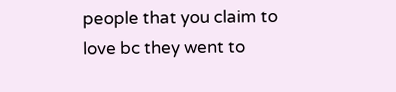people that you claim to love bc they went to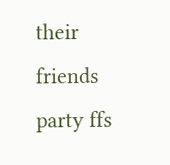their friends party ffs